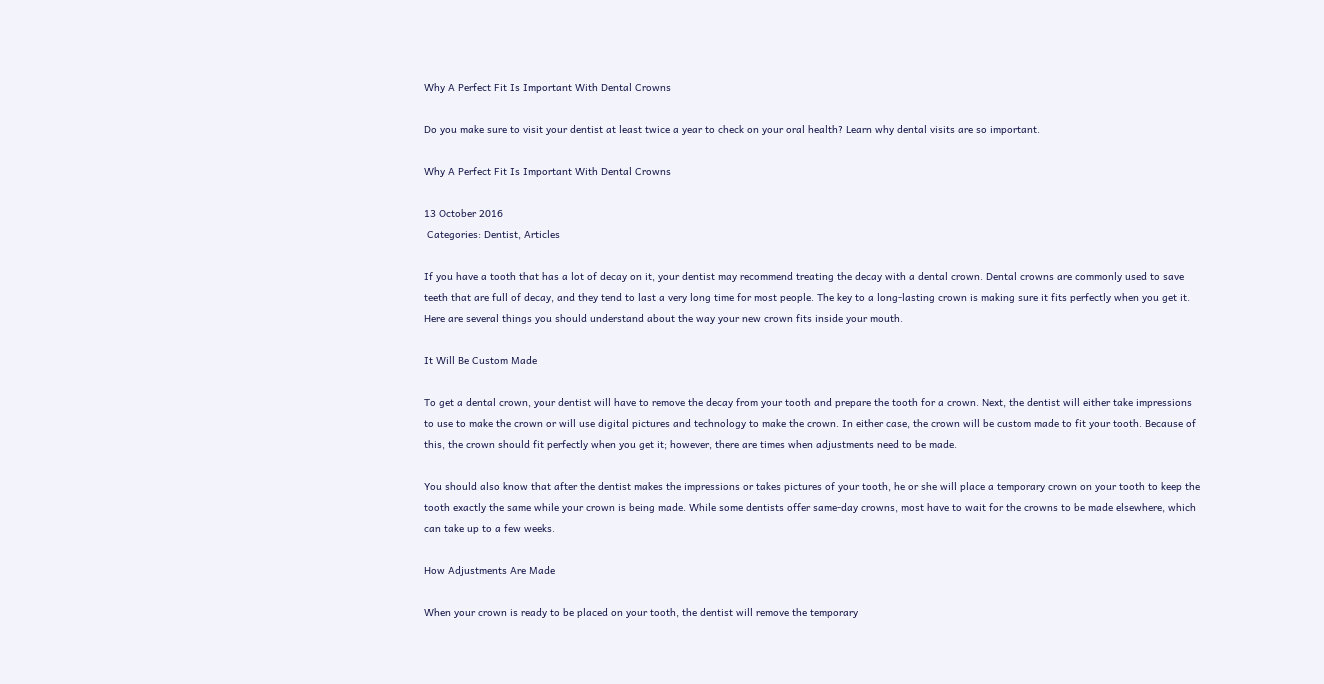Why A Perfect Fit Is Important With Dental Crowns

Do you make sure to visit your dentist at least twice a year to check on your oral health? Learn why dental visits are so important.

Why A Perfect Fit Is Important With Dental Crowns

13 October 2016
 Categories: Dentist, Articles

If you have a tooth that has a lot of decay on it, your dentist may recommend treating the decay with a dental crown. Dental crowns are commonly used to save teeth that are full of decay, and they tend to last a very long time for most people. The key to a long-lasting crown is making sure it fits perfectly when you get it. Here are several things you should understand about the way your new crown fits inside your mouth.

It Will Be Custom Made

To get a dental crown, your dentist will have to remove the decay from your tooth and prepare the tooth for a crown. Next, the dentist will either take impressions to use to make the crown or will use digital pictures and technology to make the crown. In either case, the crown will be custom made to fit your tooth. Because of this, the crown should fit perfectly when you get it; however, there are times when adjustments need to be made.

You should also know that after the dentist makes the impressions or takes pictures of your tooth, he or she will place a temporary crown on your tooth to keep the tooth exactly the same while your crown is being made. While some dentists offer same-day crowns, most have to wait for the crowns to be made elsewhere, which can take up to a few weeks.

How Adjustments Are Made

When your crown is ready to be placed on your tooth, the dentist will remove the temporary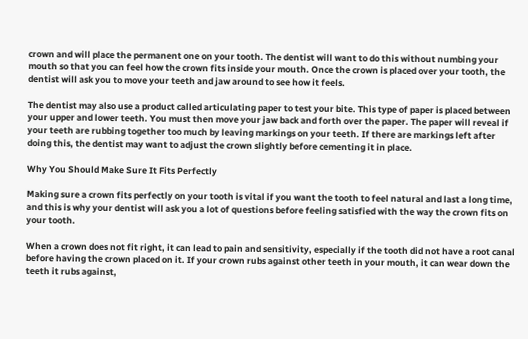crown and will place the permanent one on your tooth. The dentist will want to do this without numbing your mouth so that you can feel how the crown fits inside your mouth. Once the crown is placed over your tooth, the dentist will ask you to move your teeth and jaw around to see how it feels.

The dentist may also use a product called articulating paper to test your bite. This type of paper is placed between your upper and lower teeth. You must then move your jaw back and forth over the paper. The paper will reveal if your teeth are rubbing together too much by leaving markings on your teeth. If there are markings left after doing this, the dentist may want to adjust the crown slightly before cementing it in place.

Why You Should Make Sure It Fits Perfectly

Making sure a crown fits perfectly on your tooth is vital if you want the tooth to feel natural and last a long time, and this is why your dentist will ask you a lot of questions before feeling satisfied with the way the crown fits on your tooth.

When a crown does not fit right, it can lead to pain and sensitivity, especially if the tooth did not have a root canal before having the crown placed on it. If your crown rubs against other teeth in your mouth, it can wear down the teeth it rubs against,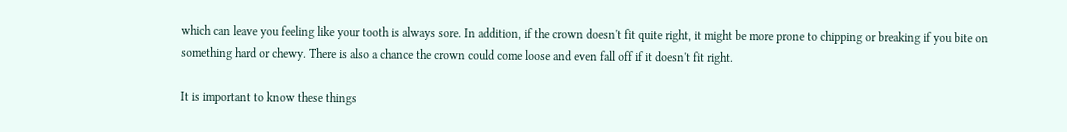which can leave you feeling like your tooth is always sore. In addition, if the crown doesn't fit quite right, it might be more prone to chipping or breaking if you bite on something hard or chewy. There is also a chance the crown could come loose and even fall off if it doesn't fit right.

It is important to know these things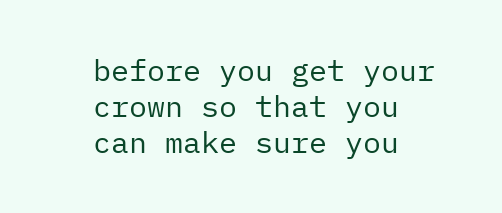before you get your crown so that you can make sure you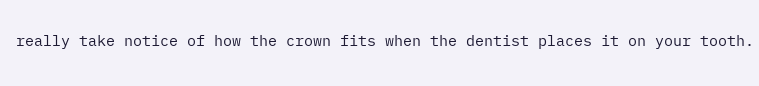really take notice of how the crown fits when the dentist places it on your tooth.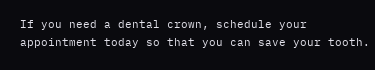If you need a dental crown, schedule your appointment today so that you can save your tooth.